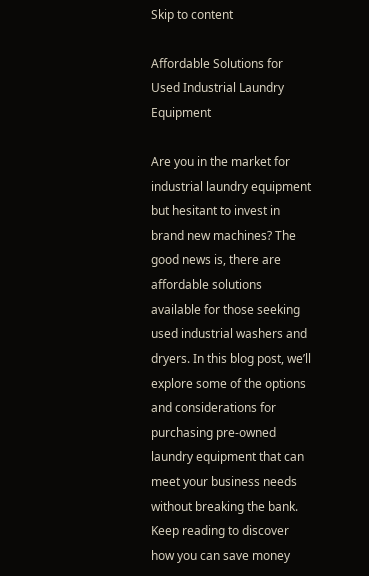Skip to content

Affordable Solutions for Used Industrial Laundry Equipment

Are you in the market for industrial laundry equipment but hesitant to invest in brand new machines? The good news is, there are affordable solutions available for those seeking used industrial washers and dryers. In this blog post, we’ll explore some of the options and considerations for purchasing pre-owned laundry equipment that can meet your business needs without breaking the bank. Keep reading to discover how you can save money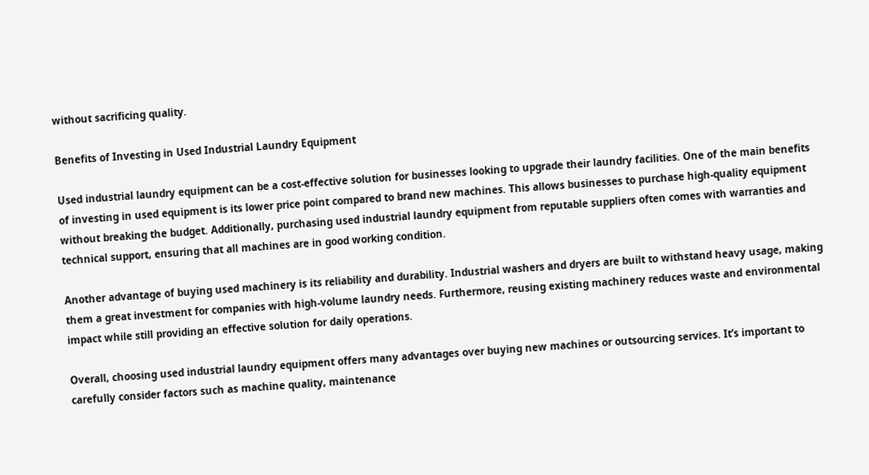without sacrificing quality.

Benefits of Investing in Used Industrial Laundry Equipment

Used industrial laundry equipment can be a cost-effective solution for businesses looking to upgrade their laundry facilities. One of the main benefits of investing in used equipment is its lower price point compared to brand new machines. This allows businesses to purchase high-quality equipment without breaking the budget. Additionally, purchasing used industrial laundry equipment from reputable suppliers often comes with warranties and technical support, ensuring that all machines are in good working condition.

Another advantage of buying used machinery is its reliability and durability. Industrial washers and dryers are built to withstand heavy usage, making them a great investment for companies with high-volume laundry needs. Furthermore, reusing existing machinery reduces waste and environmental impact while still providing an effective solution for daily operations.

Overall, choosing used industrial laundry equipment offers many advantages over buying new machines or outsourcing services. It’s important to carefully consider factors such as machine quality, maintenance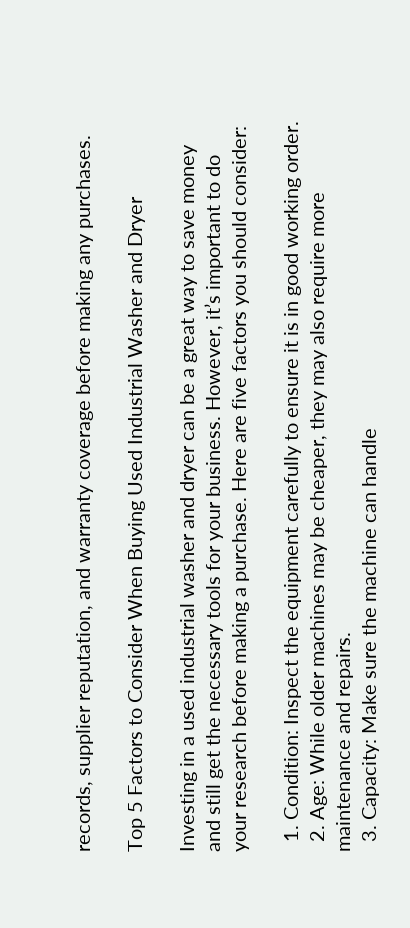records, supplier reputation, and warranty coverage before making any purchases.

Top 5 Factors to Consider When Buying Used Industrial Washer and Dryer

Investing in a used industrial washer and dryer can be a great way to save money and still get the necessary tools for your business. However, it’s important to do your research before making a purchase. Here are five factors you should consider:

  1. Condition: Inspect the equipment carefully to ensure it is in good working order.
  2. Age: While older machines may be cheaper, they may also require more maintenance and repairs.
  3. Capacity: Make sure the machine can handle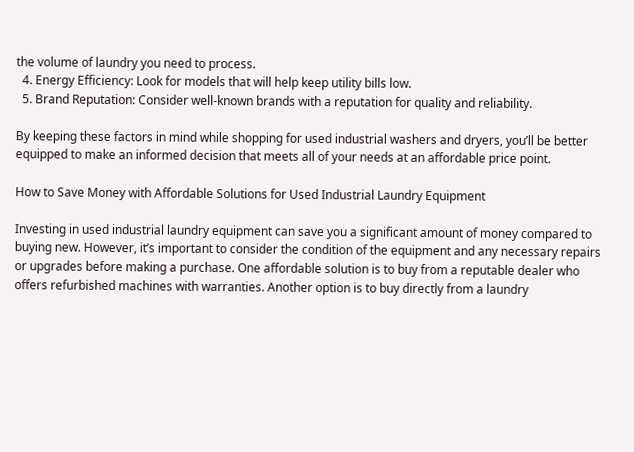the volume of laundry you need to process.
  4. Energy Efficiency: Look for models that will help keep utility bills low.
  5. Brand Reputation: Consider well-known brands with a reputation for quality and reliability.

By keeping these factors in mind while shopping for used industrial washers and dryers, you’ll be better equipped to make an informed decision that meets all of your needs at an affordable price point.

How to Save Money with Affordable Solutions for Used Industrial Laundry Equipment

Investing in used industrial laundry equipment can save you a significant amount of money compared to buying new. However, it’s important to consider the condition of the equipment and any necessary repairs or upgrades before making a purchase. One affordable solution is to buy from a reputable dealer who offers refurbished machines with warranties. Another option is to buy directly from a laundry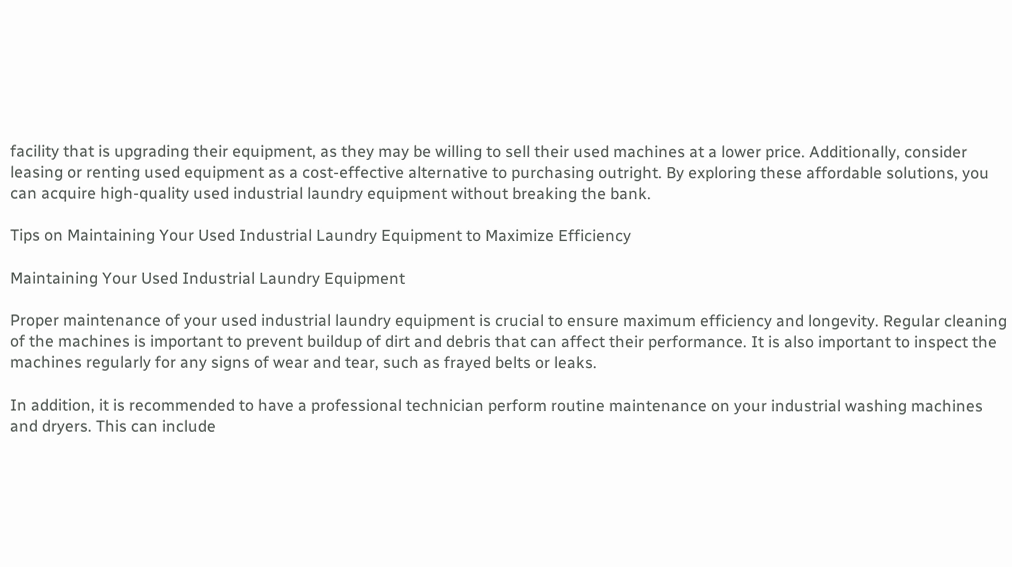facility that is upgrading their equipment, as they may be willing to sell their used machines at a lower price. Additionally, consider leasing or renting used equipment as a cost-effective alternative to purchasing outright. By exploring these affordable solutions, you can acquire high-quality used industrial laundry equipment without breaking the bank.

Tips on Maintaining Your Used Industrial Laundry Equipment to Maximize Efficiency

Maintaining Your Used Industrial Laundry Equipment

Proper maintenance of your used industrial laundry equipment is crucial to ensure maximum efficiency and longevity. Regular cleaning of the machines is important to prevent buildup of dirt and debris that can affect their performance. It is also important to inspect the machines regularly for any signs of wear and tear, such as frayed belts or leaks.

In addition, it is recommended to have a professional technician perform routine maintenance on your industrial washing machines and dryers. This can include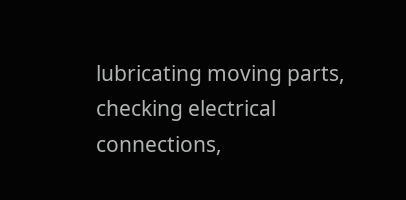lubricating moving parts, checking electrical connections,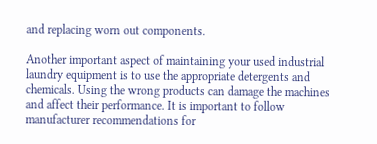and replacing worn out components.

Another important aspect of maintaining your used industrial laundry equipment is to use the appropriate detergents and chemicals. Using the wrong products can damage the machines and affect their performance. It is important to follow manufacturer recommendations for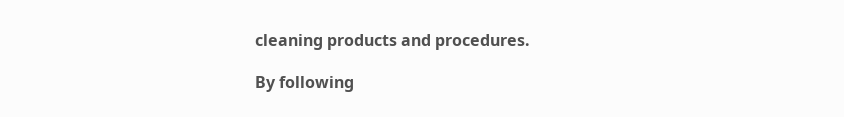cleaning products and procedures.

By following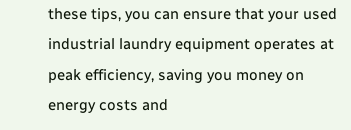these tips, you can ensure that your used industrial laundry equipment operates at peak efficiency, saving you money on energy costs and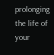prolonging the life of your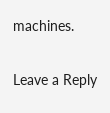machines.

Leave a Reply